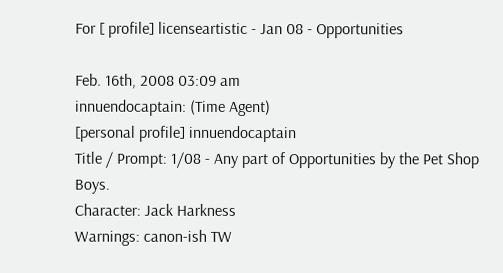For [ profile] licenseartistic - Jan 08 - Opportunities

Feb. 16th, 2008 03:09 am
innuendocaptain: (Time Agent)
[personal profile] innuendocaptain
Title / Prompt: 1/08 - Any part of Opportunities by the Pet Shop Boys.
Character: Jack Harkness
Warnings: canon-ish TW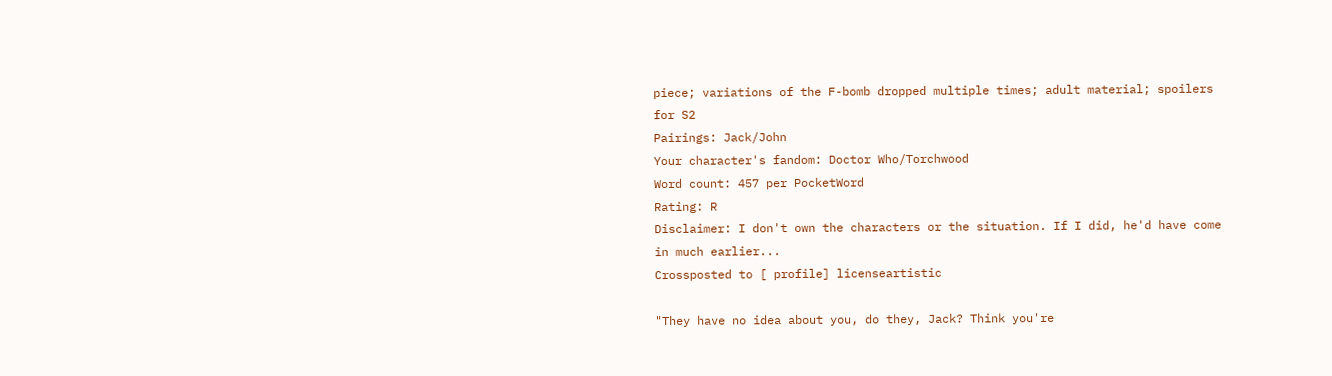piece; variations of the F-bomb dropped multiple times; adult material; spoilers for S2
Pairings: Jack/John
Your character's fandom: Doctor Who/Torchwood
Word count: 457 per PocketWord
Rating: R
Disclaimer: I don't own the characters or the situation. If I did, he'd have come in much earlier...
Crossposted to [ profile] licenseartistic

"They have no idea about you, do they, Jack? Think you're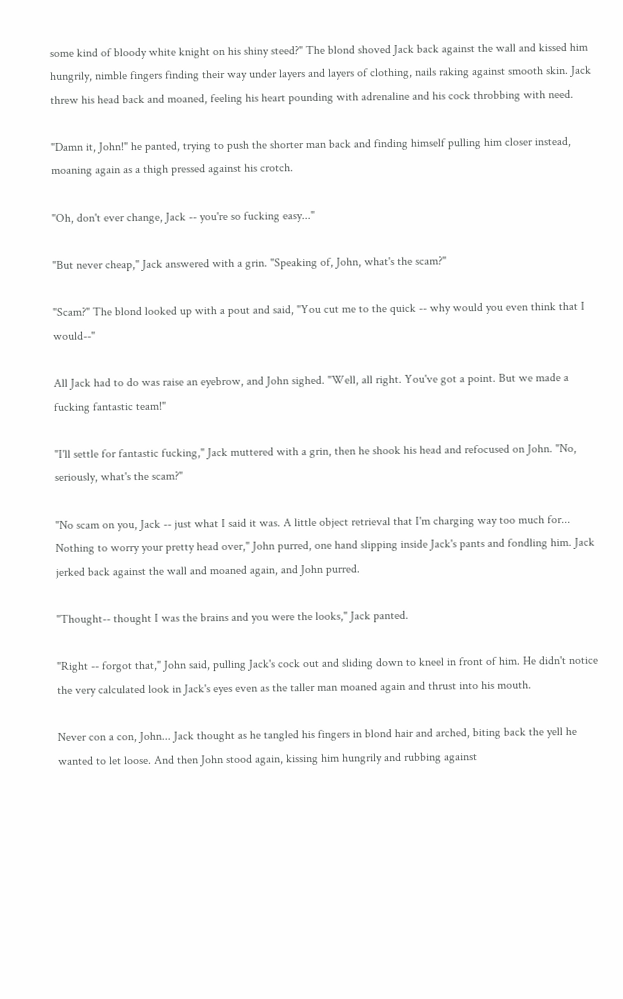some kind of bloody white knight on his shiny steed?" The blond shoved Jack back against the wall and kissed him hungrily, nimble fingers finding their way under layers and layers of clothing, nails raking against smooth skin. Jack threw his head back and moaned, feeling his heart pounding with adrenaline and his cock throbbing with need.

"Damn it, John!" he panted, trying to push the shorter man back and finding himself pulling him closer instead, moaning again as a thigh pressed against his crotch.

"Oh, don't ever change, Jack -- you're so fucking easy..."

"But never cheap," Jack answered with a grin. "Speaking of, John, what's the scam?"

"Scam?" The blond looked up with a pout and said, "You cut me to the quick -- why would you even think that I would--"

All Jack had to do was raise an eyebrow, and John sighed. "Well, all right. You've got a point. But we made a fucking fantastic team!"

"I'll settle for fantastic fucking," Jack muttered with a grin, then he shook his head and refocused on John. "No, seriously, what's the scam?"

"No scam on you, Jack -- just what I said it was. A little object retrieval that I'm charging way too much for... Nothing to worry your pretty head over," John purred, one hand slipping inside Jack's pants and fondling him. Jack jerked back against the wall and moaned again, and John purred.

"Thought-- thought I was the brains and you were the looks," Jack panted.

"Right -- forgot that," John said, pulling Jack's cock out and sliding down to kneel in front of him. He didn't notice the very calculated look in Jack's eyes even as the taller man moaned again and thrust into his mouth.

Never con a con, John... Jack thought as he tangled his fingers in blond hair and arched, biting back the yell he wanted to let loose. And then John stood again, kissing him hungrily and rubbing against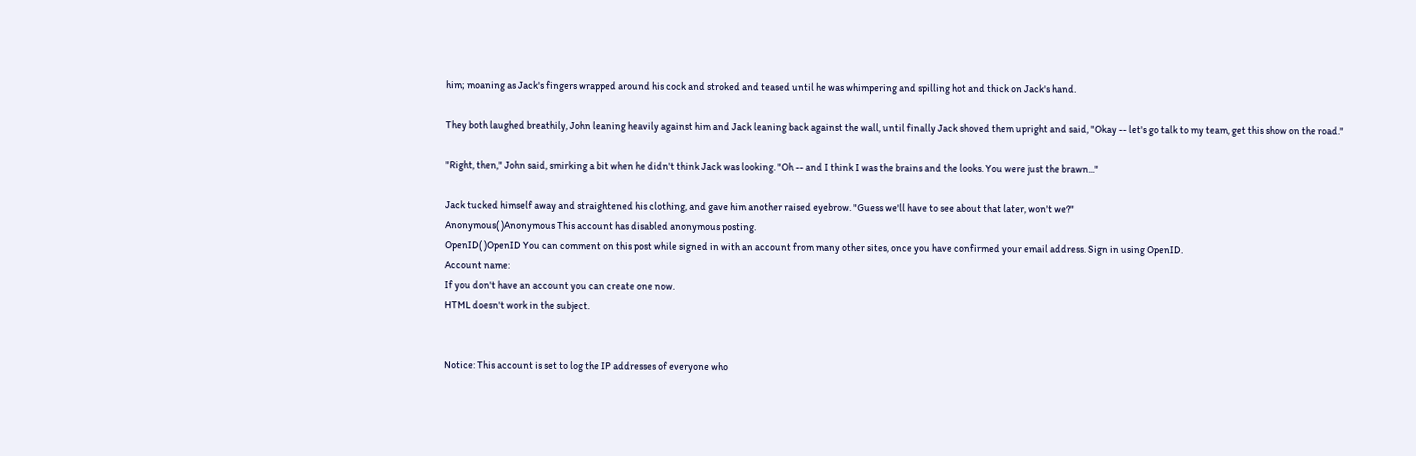him; moaning as Jack's fingers wrapped around his cock and stroked and teased until he was whimpering and spilling hot and thick on Jack's hand.

They both laughed breathily, John leaning heavily against him and Jack leaning back against the wall, until finally Jack shoved them upright and said, "Okay -- let's go talk to my team, get this show on the road."

"Right, then," John said, smirking a bit when he didn't think Jack was looking. "Oh -- and I think I was the brains and the looks. You were just the brawn..."

Jack tucked himself away and straightened his clothing, and gave him another raised eyebrow. "Guess we'll have to see about that later, won't we?"
Anonymous( )Anonymous This account has disabled anonymous posting.
OpenID( )OpenID You can comment on this post while signed in with an account from many other sites, once you have confirmed your email address. Sign in using OpenID.
Account name:
If you don't have an account you can create one now.
HTML doesn't work in the subject.


Notice: This account is set to log the IP addresses of everyone who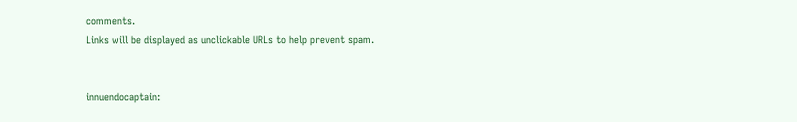comments.
Links will be displayed as unclickable URLs to help prevent spam.


innuendocaptain: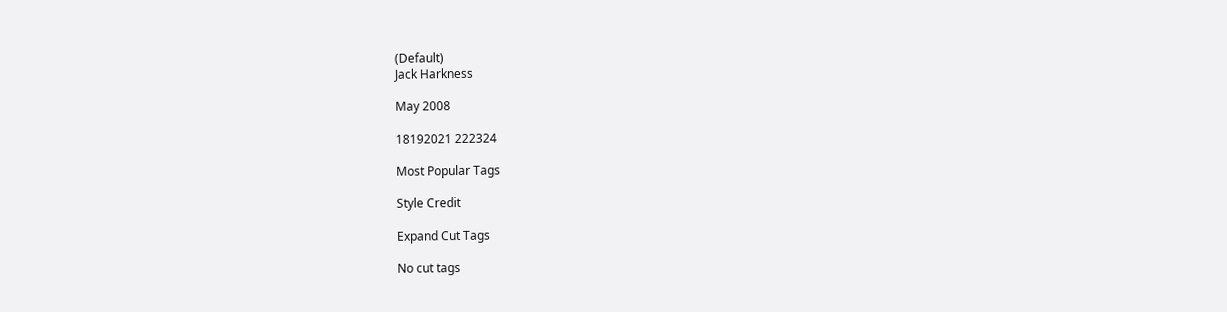(Default)
Jack Harkness

May 2008

18192021 222324

Most Popular Tags

Style Credit

Expand Cut Tags

No cut tags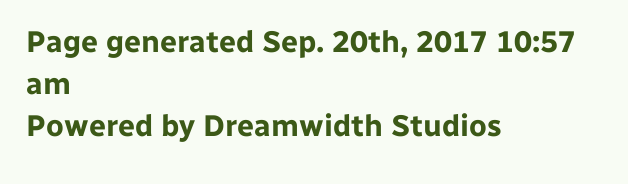Page generated Sep. 20th, 2017 10:57 am
Powered by Dreamwidth Studios